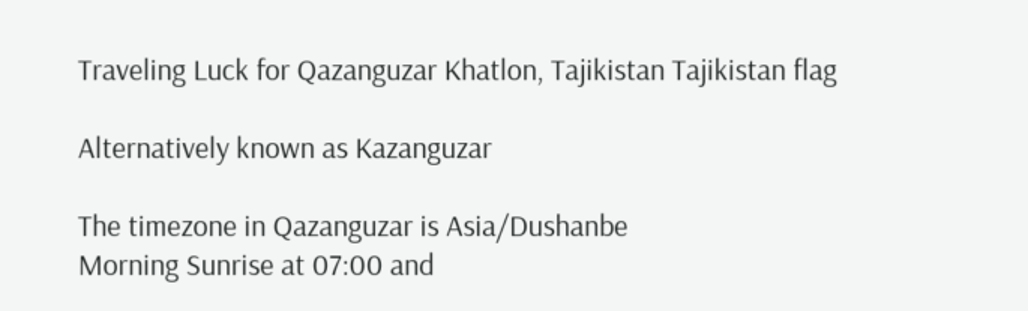Traveling Luck for Qazanguzar Khatlon, Tajikistan Tajikistan flag

Alternatively known as Kazanguzar

The timezone in Qazanguzar is Asia/Dushanbe
Morning Sunrise at 07:00 and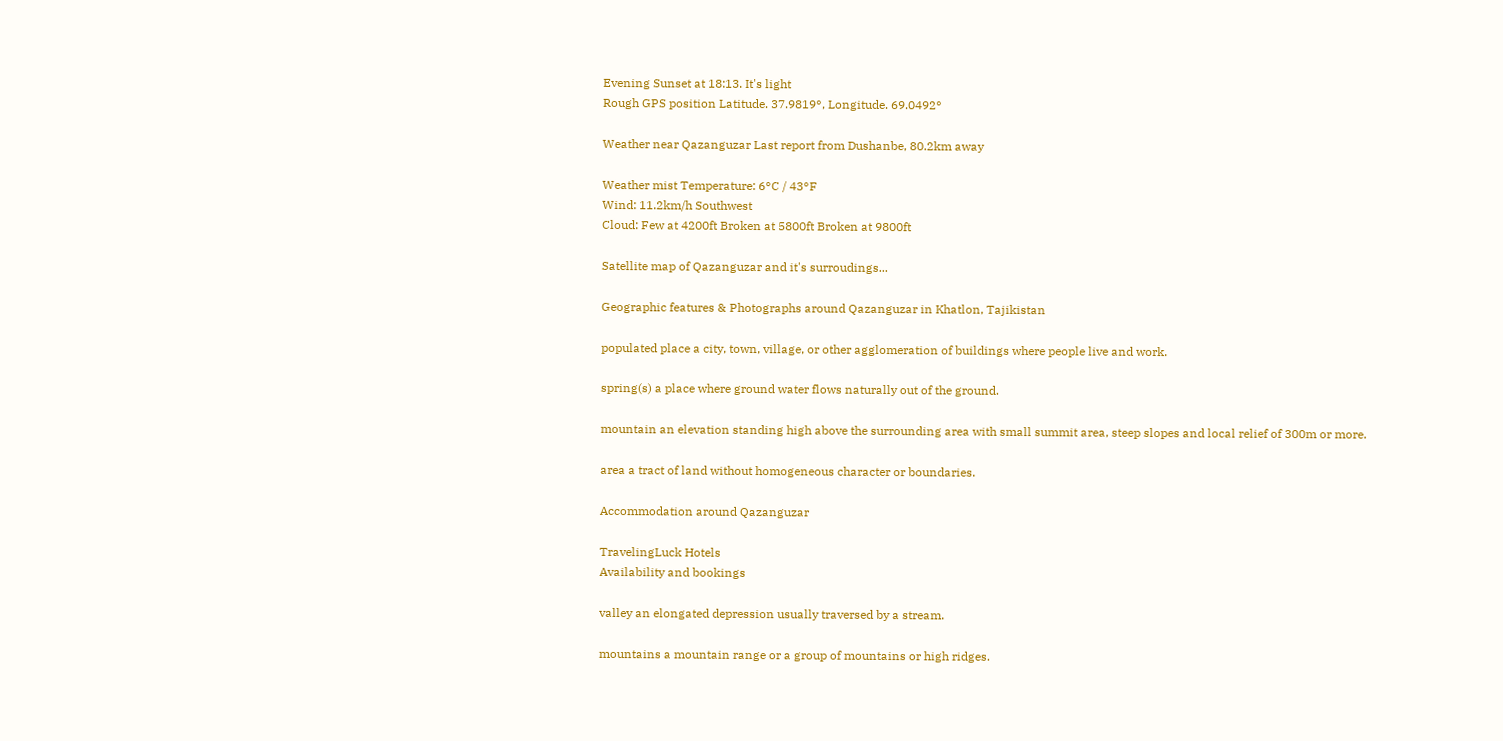Evening Sunset at 18:13. It's light
Rough GPS position Latitude. 37.9819°, Longitude. 69.0492°

Weather near Qazanguzar Last report from Dushanbe, 80.2km away

Weather mist Temperature: 6°C / 43°F
Wind: 11.2km/h Southwest
Cloud: Few at 4200ft Broken at 5800ft Broken at 9800ft

Satellite map of Qazanguzar and it's surroudings...

Geographic features & Photographs around Qazanguzar in Khatlon, Tajikistan

populated place a city, town, village, or other agglomeration of buildings where people live and work.

spring(s) a place where ground water flows naturally out of the ground.

mountain an elevation standing high above the surrounding area with small summit area, steep slopes and local relief of 300m or more.

area a tract of land without homogeneous character or boundaries.

Accommodation around Qazanguzar

TravelingLuck Hotels
Availability and bookings

valley an elongated depression usually traversed by a stream.

mountains a mountain range or a group of mountains or high ridges.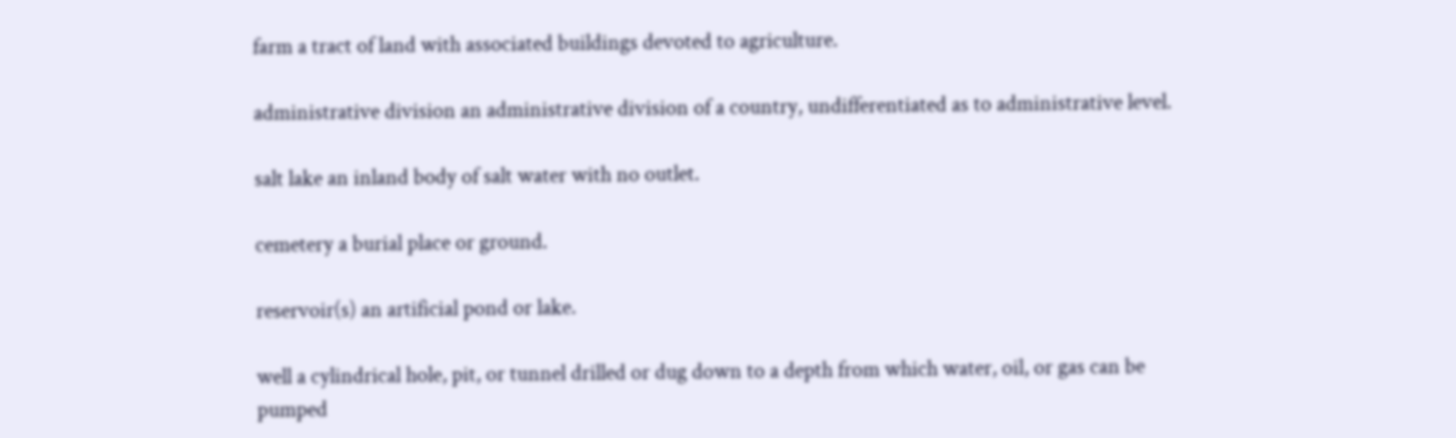farm a tract of land with associated buildings devoted to agriculture.

administrative division an administrative division of a country, undifferentiated as to administrative level.

salt lake an inland body of salt water with no outlet.

cemetery a burial place or ground.

reservoir(s) an artificial pond or lake.

well a cylindrical hole, pit, or tunnel drilled or dug down to a depth from which water, oil, or gas can be pumped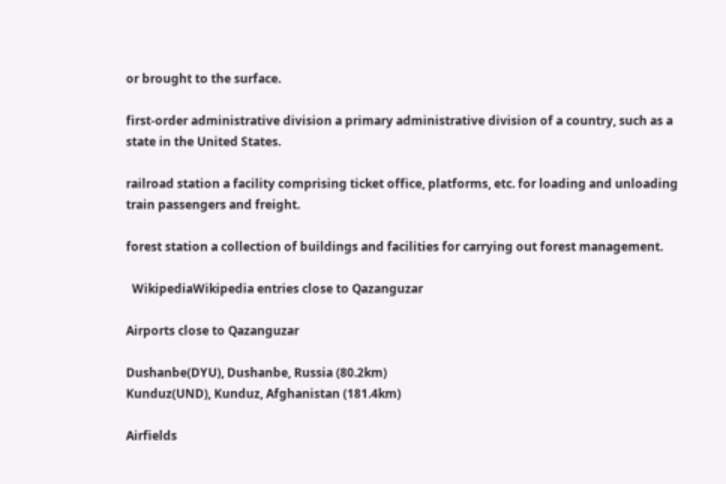or brought to the surface.

first-order administrative division a primary administrative division of a country, such as a state in the United States.

railroad station a facility comprising ticket office, platforms, etc. for loading and unloading train passengers and freight.

forest station a collection of buildings and facilities for carrying out forest management.

  WikipediaWikipedia entries close to Qazanguzar

Airports close to Qazanguzar

Dushanbe(DYU), Dushanbe, Russia (80.2km)
Kunduz(UND), Kunduz, Afghanistan (181.4km)

Airfields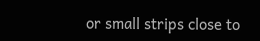or small strips close to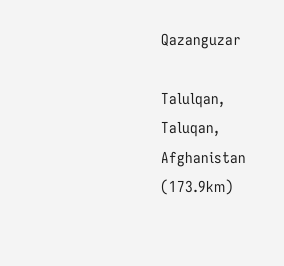Qazanguzar

Talulqan, Taluqan, Afghanistan (173.9km)